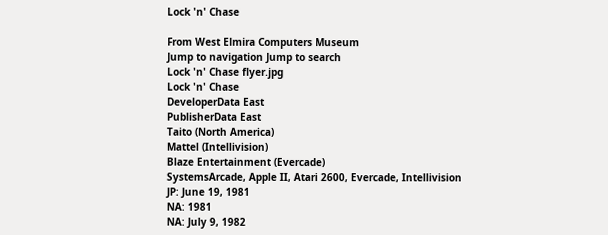Lock 'n' Chase

From West Elmira Computers Museum
Jump to navigation Jump to search
Lock 'n' Chase flyer.jpg
Lock 'n' Chase
DeveloperData East
PublisherData East
Taito (North America)
Mattel (Intellivision)
Blaze Entertainment (Evercade)
SystemsArcade, Apple II, Atari 2600, Evercade, Intellivision
JP: June 19, 1981
NA: 1981
NA: July 9, 1982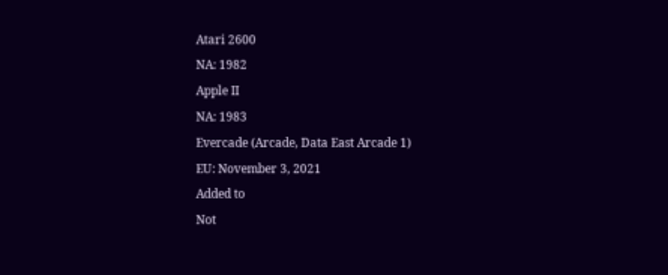Atari 2600
NA: 1982
Apple II
NA: 1983
Evercade (Arcade, Data East Arcade 1)
EU: November 3, 2021
Added to
Not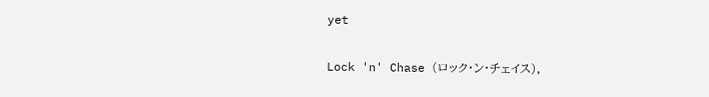yet

Lock 'n' Chase (ロック・ン・チェイス),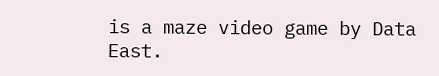is a maze video game by Data East.